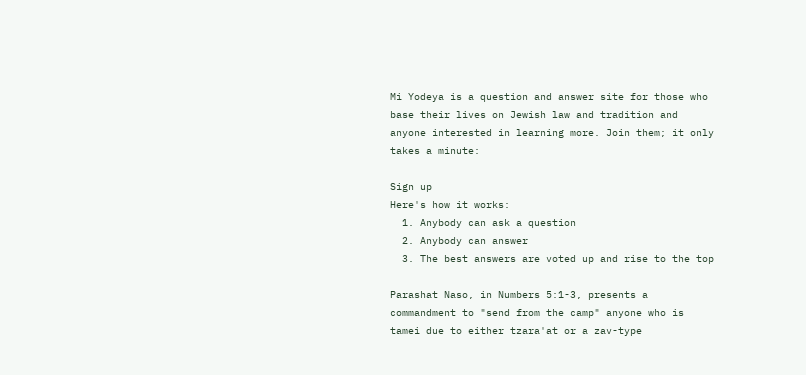Mi Yodeya is a question and answer site for those who base their lives on Jewish law and tradition and anyone interested in learning more. Join them; it only takes a minute:

Sign up
Here's how it works:
  1. Anybody can ask a question
  2. Anybody can answer
  3. The best answers are voted up and rise to the top

Parashat Naso, in Numbers 5:1-3, presents a commandment to "send from the camp" anyone who is tamei due to either tzara'at or a zav-type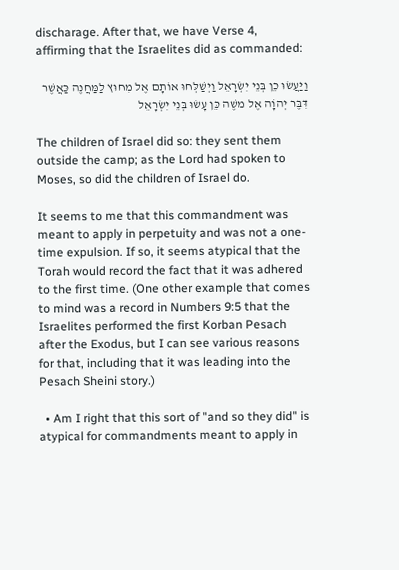discharage. After that, we have Verse 4, affirming that the Israelites did as commanded:

וַיַּעֲשׂוּ כֵן בְּנֵי יִשְׂרָאֵל וַיְשַׁלְּחוּ אוֹתָם אֶל מִחוּץ לַמַּחֲנֶה כַּאֲשֶׁר דִּבֶּר יְהוָֹה אֶל משֶׁה כֵּן עָשׂוּ בְּנֵי יִשְׂרָאֵל

The children of Israel did so: they sent them outside the camp; as the Lord had spoken to Moses, so did the children of Israel do.

It seems to me that this commandment was meant to apply in perpetuity and was not a one-time expulsion. If so, it seems atypical that the Torah would record the fact that it was adhered to the first time. (One other example that comes to mind was a record in Numbers 9:5 that the Israelites performed the first Korban Pesach after the Exodus, but I can see various reasons for that, including that it was leading into the Pesach Sheini story.)

  • Am I right that this sort of "and so they did" is atypical for commandments meant to apply in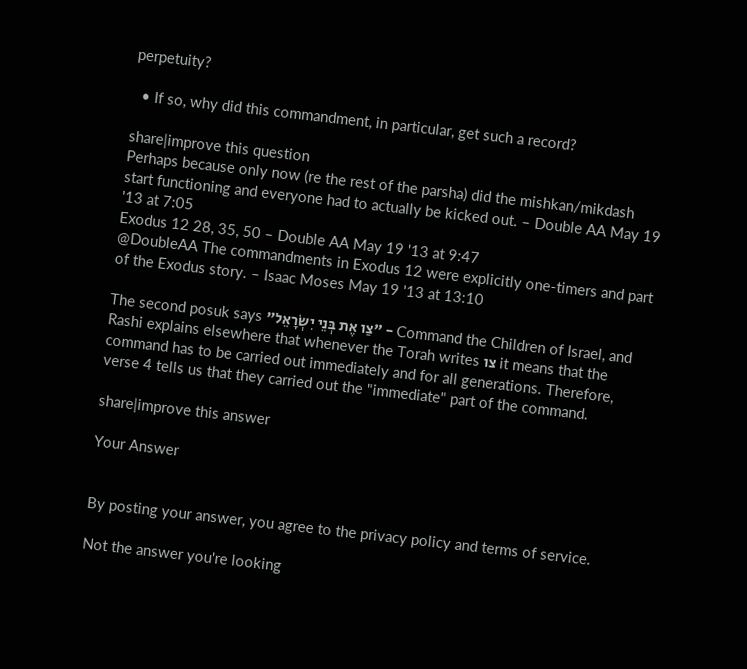perpetuity?

  • If so, why did this commandment, in particular, get such a record?

share|improve this question
Perhaps because only now (re the rest of the parsha) did the mishkan/mikdash start functioning and everyone had to actually be kicked out. – Double AA May 19 '13 at 7:05
Exodus 12 28, 35, 50 – Double AA May 19 '13 at 9:47
@DoubleAA The commandments in Exodus 12 were explicitly one-timers and part of the Exodus story. – Isaac Moses May 19 '13 at 13:10

The second posuk says "צַו אֶת בְּנֵי יִשְׂרָאֵל" - Command the Children of Israel, and Rashi explains elsewhere that whenever the Torah writes צו it means that the command has to be carried out immediately and for all generations. Therefore, verse 4 tells us that they carried out the "immediate" part of the command.

share|improve this answer

Your Answer


By posting your answer, you agree to the privacy policy and terms of service.

Not the answer you're looking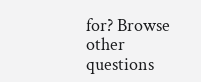for? Browse other questions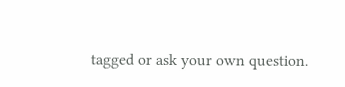tagged or ask your own question.